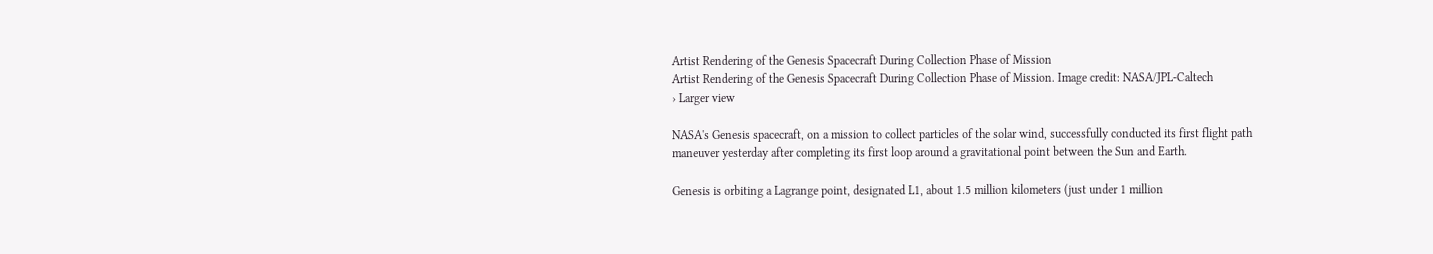Artist Rendering of the Genesis Spacecraft During Collection Phase of Mission
Artist Rendering of the Genesis Spacecraft During Collection Phase of Mission. Image credit: NASA/JPL-Caltech
› Larger view

NASA's Genesis spacecraft, on a mission to collect particles of the solar wind, successfully conducted its first flight path maneuver yesterday after completing its first loop around a gravitational point between the Sun and Earth.

Genesis is orbiting a Lagrange point, designated L1, about 1.5 million kilometers (just under 1 million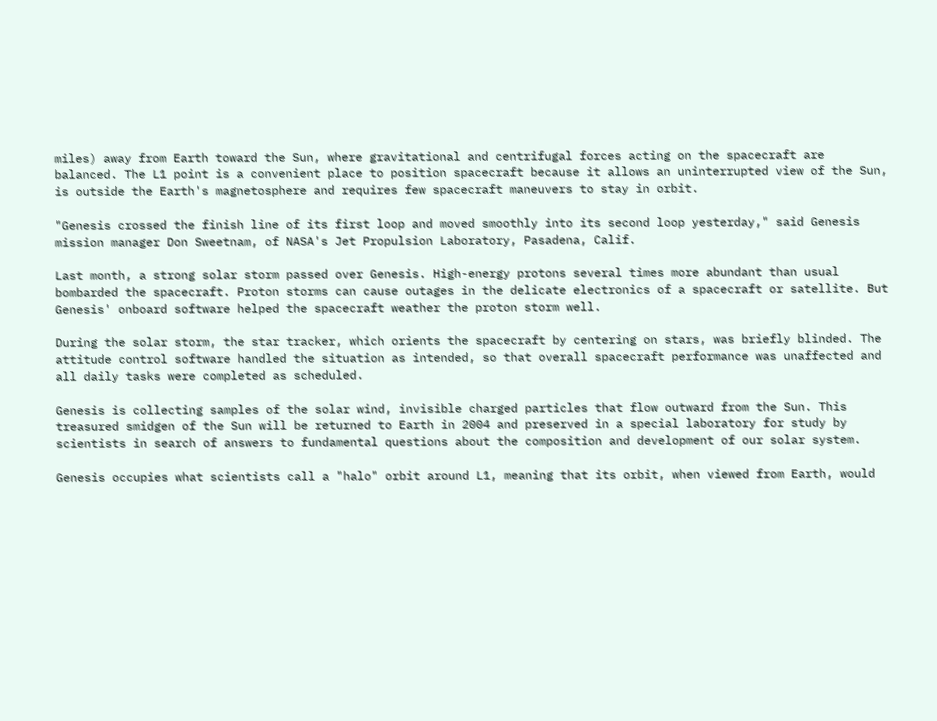miles) away from Earth toward the Sun, where gravitational and centrifugal forces acting on the spacecraft are balanced. The L1 point is a convenient place to position spacecraft because it allows an uninterrupted view of the Sun, is outside the Earth's magnetosphere and requires few spacecraft maneuvers to stay in orbit.

"Genesis crossed the finish line of its first loop and moved smoothly into its second loop yesterday," said Genesis mission manager Don Sweetnam, of NASA's Jet Propulsion Laboratory, Pasadena, Calif.

Last month, a strong solar storm passed over Genesis. High-energy protons several times more abundant than usual bombarded the spacecraft. Proton storms can cause outages in the delicate electronics of a spacecraft or satellite. But Genesis' onboard software helped the spacecraft weather the proton storm well.

During the solar storm, the star tracker, which orients the spacecraft by centering on stars, was briefly blinded. The attitude control software handled the situation as intended, so that overall spacecraft performance was unaffected and all daily tasks were completed as scheduled.

Genesis is collecting samples of the solar wind, invisible charged particles that flow outward from the Sun. This treasured smidgen of the Sun will be returned to Earth in 2004 and preserved in a special laboratory for study by scientists in search of answers to fundamental questions about the composition and development of our solar system.

Genesis occupies what scientists call a "halo" orbit around L1, meaning that its orbit, when viewed from Earth, would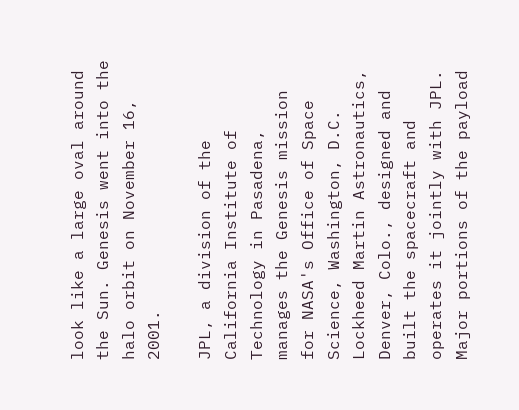look like a large oval around the Sun. Genesis went into the halo orbit on November 16, 2001.

JPL, a division of the California Institute of Technology in Pasadena, manages the Genesis mission for NASA's Office of Space Science, Washington, D.C. Lockheed Martin Astronautics, Denver, Colo., designed and built the spacecraft and operates it jointly with JPL. Major portions of the payload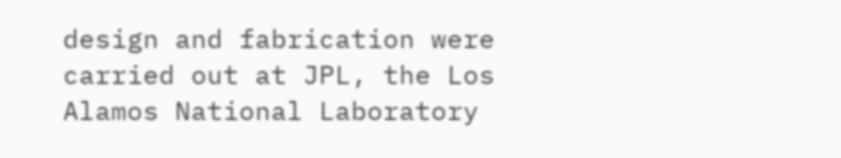design and fabrication were carried out at JPL, the Los Alamos National Laboratory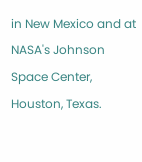in New Mexico and at NASA's Johnson Space Center, Houston, Texas.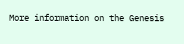More information on the Genesis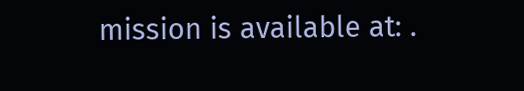mission is available at: .